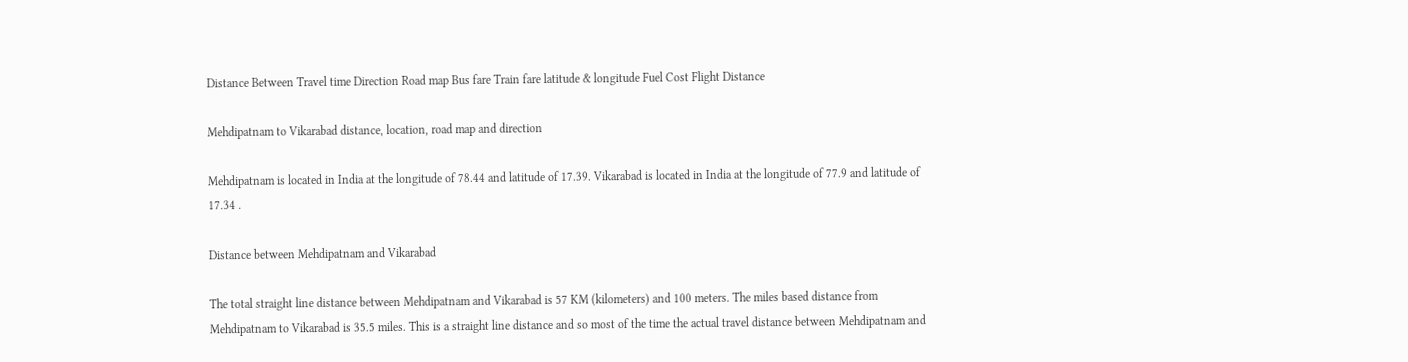Distance Between Travel time Direction Road map Bus fare Train fare latitude & longitude Fuel Cost Flight Distance

Mehdipatnam to Vikarabad distance, location, road map and direction

Mehdipatnam is located in India at the longitude of 78.44 and latitude of 17.39. Vikarabad is located in India at the longitude of 77.9 and latitude of 17.34 .

Distance between Mehdipatnam and Vikarabad

The total straight line distance between Mehdipatnam and Vikarabad is 57 KM (kilometers) and 100 meters. The miles based distance from Mehdipatnam to Vikarabad is 35.5 miles. This is a straight line distance and so most of the time the actual travel distance between Mehdipatnam and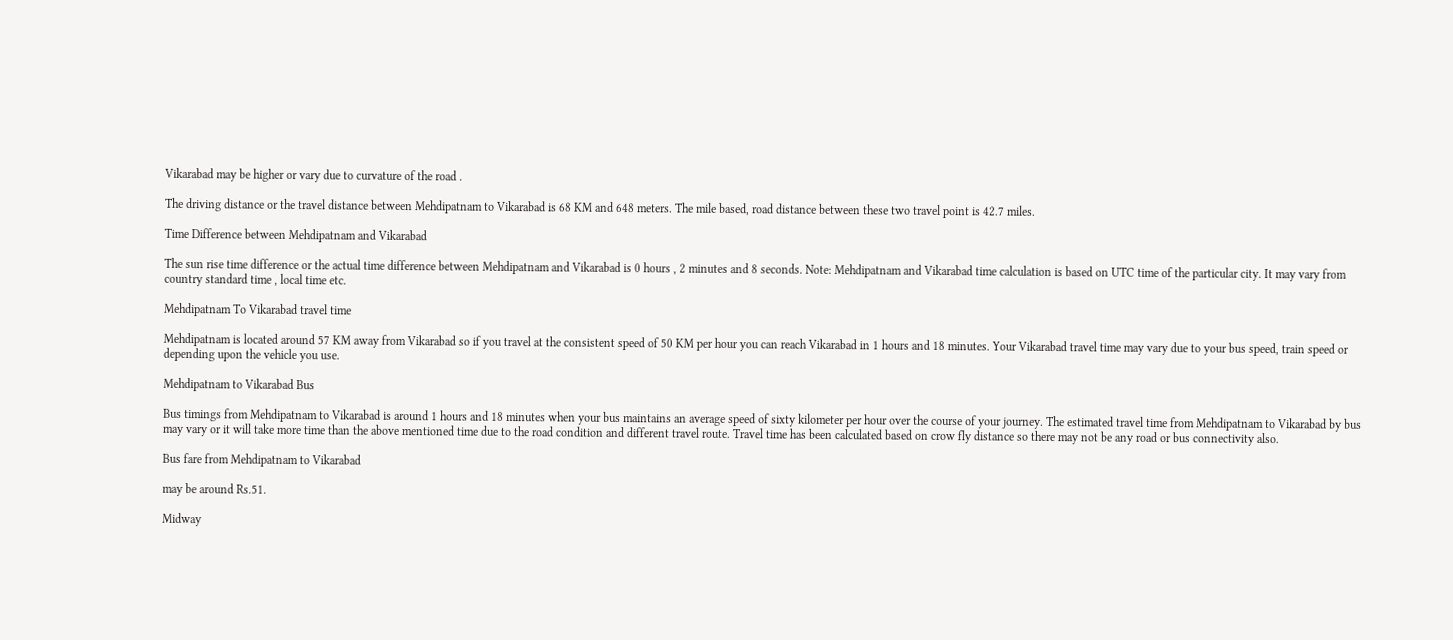Vikarabad may be higher or vary due to curvature of the road .

The driving distance or the travel distance between Mehdipatnam to Vikarabad is 68 KM and 648 meters. The mile based, road distance between these two travel point is 42.7 miles.

Time Difference between Mehdipatnam and Vikarabad

The sun rise time difference or the actual time difference between Mehdipatnam and Vikarabad is 0 hours , 2 minutes and 8 seconds. Note: Mehdipatnam and Vikarabad time calculation is based on UTC time of the particular city. It may vary from country standard time , local time etc.

Mehdipatnam To Vikarabad travel time

Mehdipatnam is located around 57 KM away from Vikarabad so if you travel at the consistent speed of 50 KM per hour you can reach Vikarabad in 1 hours and 18 minutes. Your Vikarabad travel time may vary due to your bus speed, train speed or depending upon the vehicle you use.

Mehdipatnam to Vikarabad Bus

Bus timings from Mehdipatnam to Vikarabad is around 1 hours and 18 minutes when your bus maintains an average speed of sixty kilometer per hour over the course of your journey. The estimated travel time from Mehdipatnam to Vikarabad by bus may vary or it will take more time than the above mentioned time due to the road condition and different travel route. Travel time has been calculated based on crow fly distance so there may not be any road or bus connectivity also.

Bus fare from Mehdipatnam to Vikarabad

may be around Rs.51.

Midway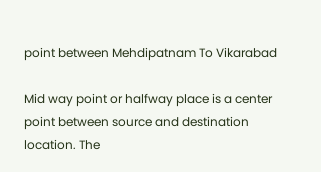point between Mehdipatnam To Vikarabad

Mid way point or halfway place is a center point between source and destination location. The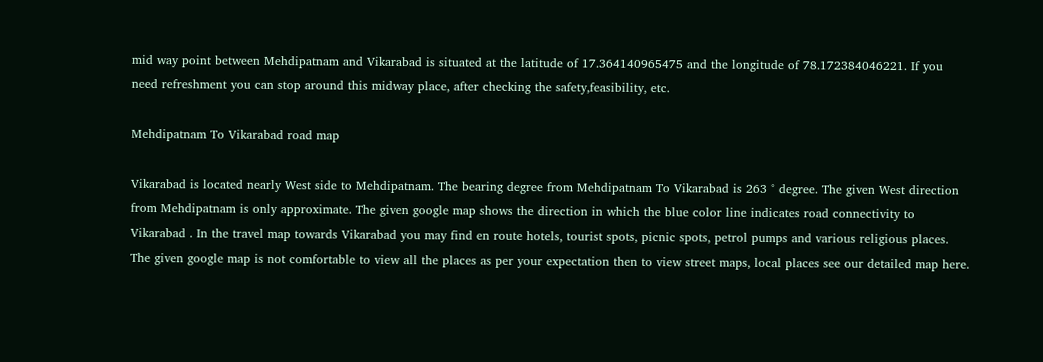mid way point between Mehdipatnam and Vikarabad is situated at the latitude of 17.364140965475 and the longitude of 78.172384046221. If you need refreshment you can stop around this midway place, after checking the safety,feasibility, etc.

Mehdipatnam To Vikarabad road map

Vikarabad is located nearly West side to Mehdipatnam. The bearing degree from Mehdipatnam To Vikarabad is 263 ° degree. The given West direction from Mehdipatnam is only approximate. The given google map shows the direction in which the blue color line indicates road connectivity to Vikarabad . In the travel map towards Vikarabad you may find en route hotels, tourist spots, picnic spots, petrol pumps and various religious places. The given google map is not comfortable to view all the places as per your expectation then to view street maps, local places see our detailed map here.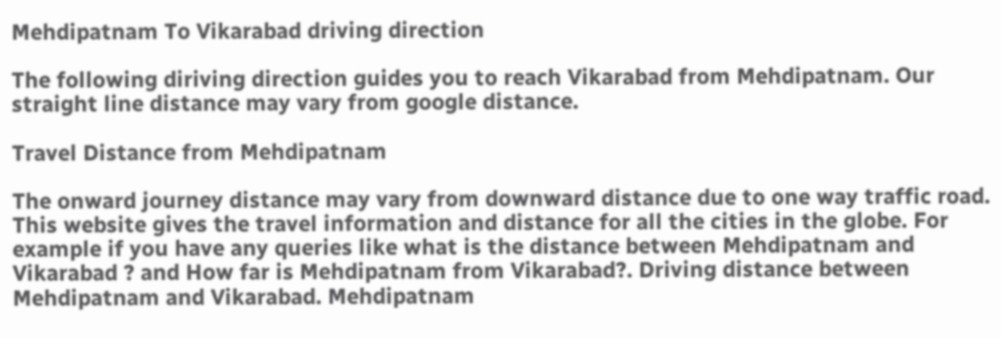Mehdipatnam To Vikarabad driving direction

The following diriving direction guides you to reach Vikarabad from Mehdipatnam. Our straight line distance may vary from google distance.

Travel Distance from Mehdipatnam

The onward journey distance may vary from downward distance due to one way traffic road. This website gives the travel information and distance for all the cities in the globe. For example if you have any queries like what is the distance between Mehdipatnam and Vikarabad ? and How far is Mehdipatnam from Vikarabad?. Driving distance between Mehdipatnam and Vikarabad. Mehdipatnam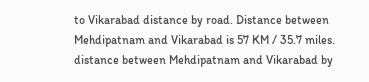to Vikarabad distance by road. Distance between Mehdipatnam and Vikarabad is 57 KM / 35.7 miles. distance between Mehdipatnam and Vikarabad by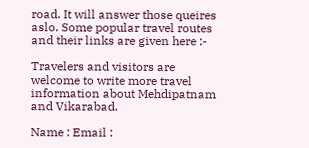road. It will answer those queires aslo. Some popular travel routes and their links are given here :-

Travelers and visitors are welcome to write more travel information about Mehdipatnam and Vikarabad.

Name : Email :